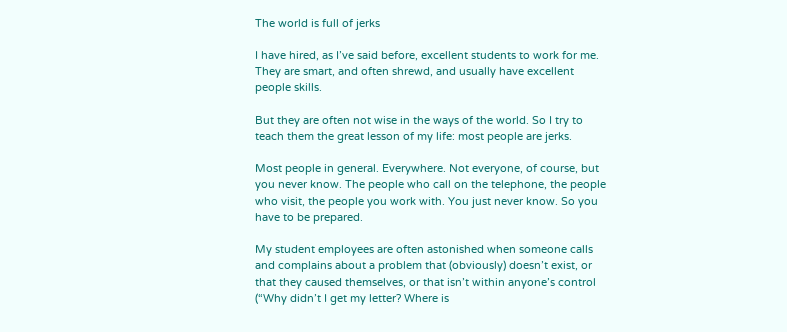The world is full of jerks

I have hired, as I’ve said before, excellent students to work for me. They are smart, and often shrewd, and usually have excellent people skills.

But they are often not wise in the ways of the world. So I try to teach them the great lesson of my life: most people are jerks.

Most people in general. Everywhere. Not everyone, of course, but you never know. The people who call on the telephone, the people who visit, the people you work with. You just never know. So you have to be prepared.

My student employees are often astonished when someone calls and complains about a problem that (obviously) doesn’t exist, or that they caused themselves, or that isn’t within anyone’s control (“Why didn’t I get my letter? Where is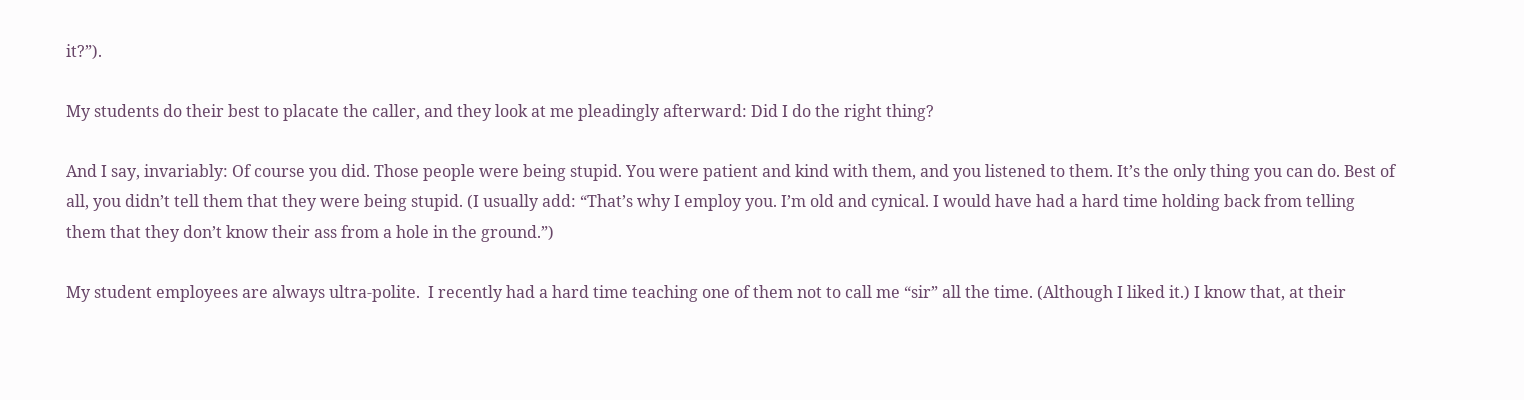it?”).

My students do their best to placate the caller, and they look at me pleadingly afterward: Did I do the right thing?

And I say, invariably: Of course you did. Those people were being stupid. You were patient and kind with them, and you listened to them. It’s the only thing you can do. Best of all, you didn’t tell them that they were being stupid. (I usually add: “That’s why I employ you. I’m old and cynical. I would have had a hard time holding back from telling them that they don’t know their ass from a hole in the ground.”)

My student employees are always ultra-polite.  I recently had a hard time teaching one of them not to call me “sir” all the time. (Although I liked it.) I know that, at their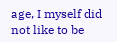age, I myself did not like to be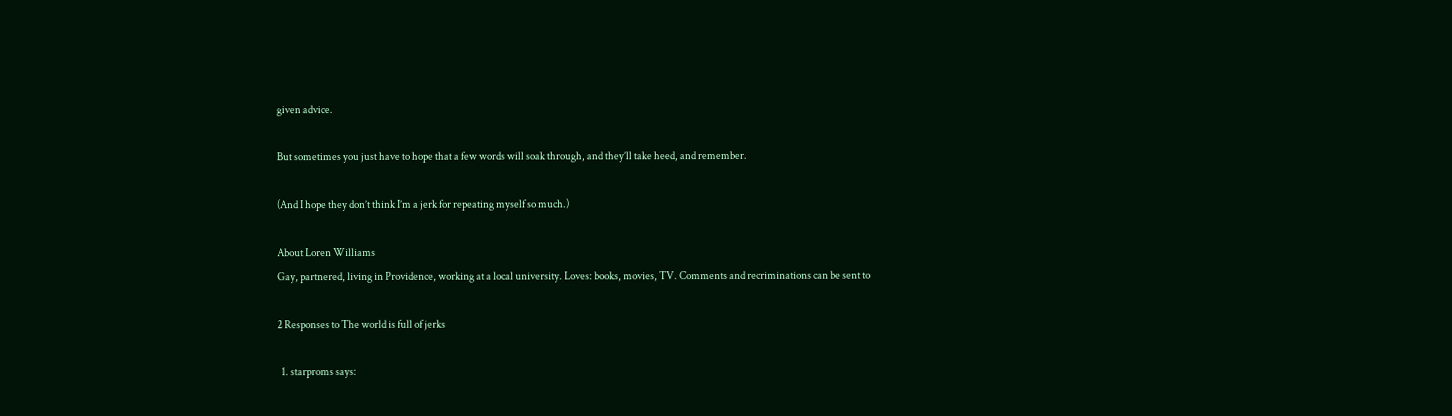given advice.

But sometimes you just have to hope that a few words will soak through, and they’ll take heed, and remember.

(And I hope they don’t think I’m a jerk for repeating myself so much.)

About Loren Williams
Gay, partnered, living in Providence, working at a local university. Loves: books, movies, TV. Comments and recriminations can be sent to

2 Responses to The world is full of jerks

  1. starproms says: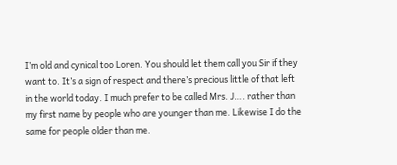I’m old and cynical too Loren. You should let them call you Sir if they want to. It’s a sign of respect and there’s precious little of that left in the world today. I much prefer to be called Mrs. J…. rather than my first name by people who are younger than me. Likewise I do the same for people older than me.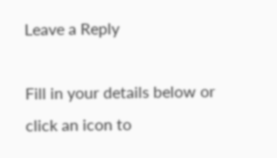Leave a Reply

Fill in your details below or click an icon to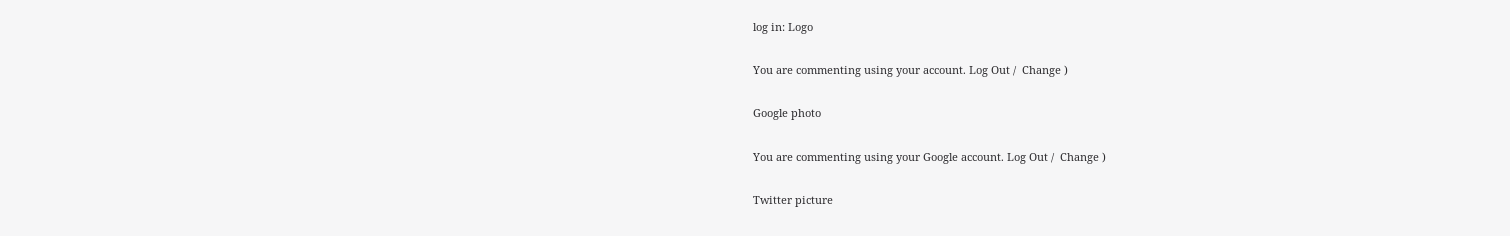log in: Logo

You are commenting using your account. Log Out /  Change )

Google photo

You are commenting using your Google account. Log Out /  Change )

Twitter picture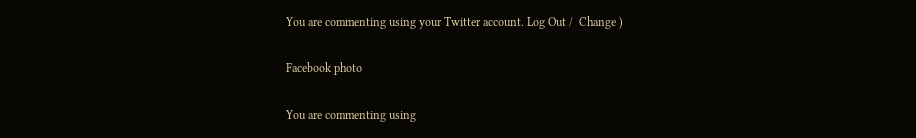You are commenting using your Twitter account. Log Out /  Change )

Facebook photo

You are commenting using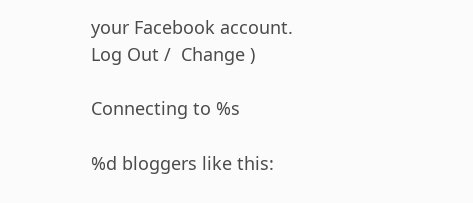your Facebook account. Log Out /  Change )

Connecting to %s

%d bloggers like this: